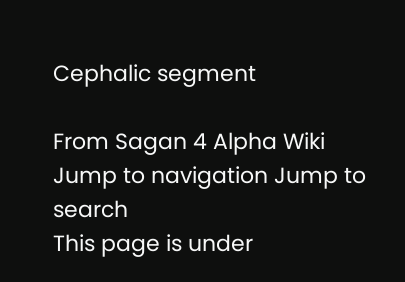Cephalic segment

From Sagan 4 Alpha Wiki
Jump to navigation Jump to search
This page is under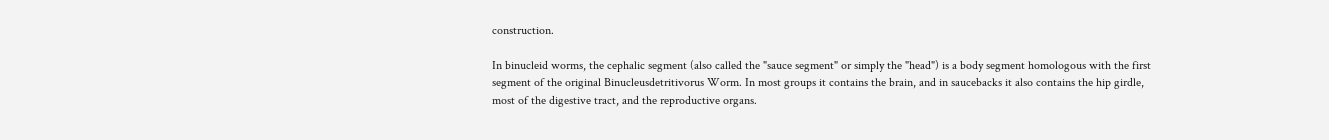construction.

In binucleid worms, the cephalic segment (also called the "sauce segment" or simply the "head") is a body segment homologous with the first segment of the original Binucleusdetritivorus Worm. In most groups it contains the brain, and in saucebacks it also contains the hip girdle, most of the digestive tract, and the reproductive organs.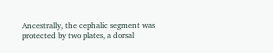Ancestrally, the cephalic segment was protected by two plates, a dorsal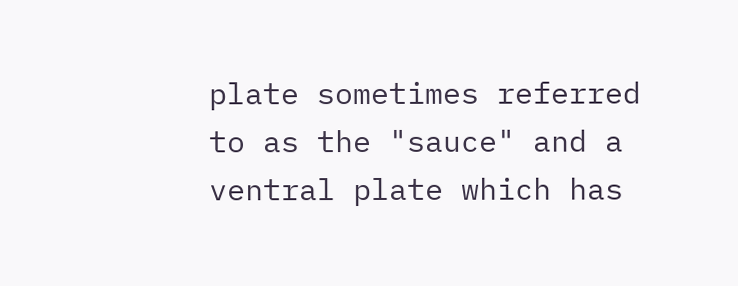plate sometimes referred to as the "sauce" and a ventral plate which has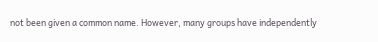not been given a common name. However, many groups have independently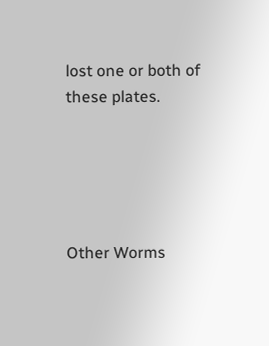lost one or both of these plates.





Other Worms